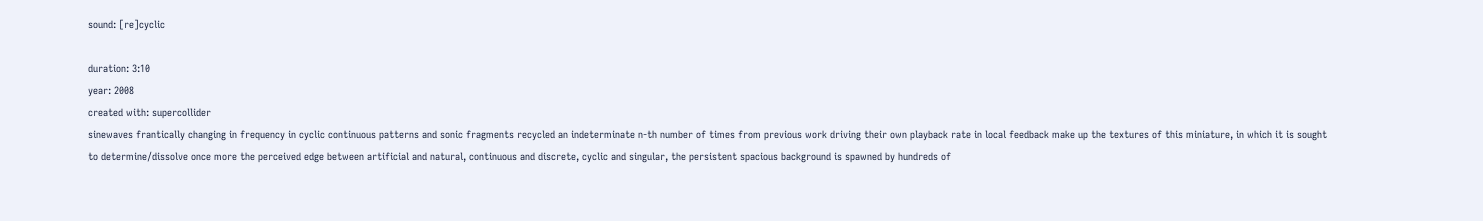sound: [re]cyclic

duration: 3:10
year: 2008
created with: supercollider
sinewaves frantically changing in frequency in cyclic continuous patterns and sonic fragments recycled an indeterminate n-th number of times from previous work driving their own playback rate in local feedback make up the textures of this miniature, in which it is sought to determine/dissolve once more the perceived edge between artificial and natural, continuous and discrete, cyclic and singular, the persistent spacious background is spawned by hundreds of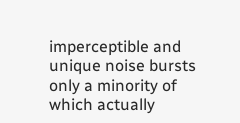imperceptible and unique noise bursts only a minority of which actually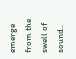emerge from the swell of sound..